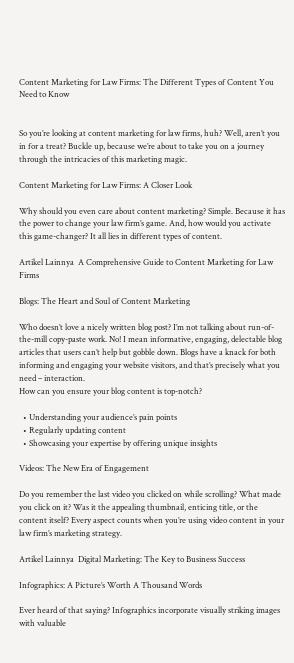Content Marketing for Law Firms: The Different Types of Content You Need to Know


So you’re looking at content marketing for law firms, huh? Well, aren’t you in for a treat? Buckle up, because we’re about to take you on a journey through the intricacies of this marketing magic.

Content Marketing for Law Firms: A Closer Look

Why should you even care about content marketing? Simple. Because it has the power to change your law firm’s game. And, how would you activate this game-changer? It all lies in different types of content.

Artikel Lainnya  A Comprehensive Guide to Content Marketing for Law Firms

Blogs: The Heart and Soul of Content Marketing

Who doesn’t love a nicely written blog post? I’m not talking about run-of-the-mill copy-paste work. No! I mean informative, engaging, delectable blog articles that users can’t help but gobble down. Blogs have a knack for both informing and engaging your website visitors, and that’s precisely what you need – interaction.
How can you ensure your blog content is top-notch?

  • Understanding your audience’s pain points
  • Regularly updating content
  • Showcasing your expertise by offering unique insights

Videos: The New Era of Engagement

Do you remember the last video you clicked on while scrolling? What made you click on it? Was it the appealing thumbnail, enticing title, or the content itself? Every aspect counts when you’re using video content in your law firm’s marketing strategy.

Artikel Lainnya  Digital Marketing: The Key to Business Success

Infographics: A Picture’s Worth A Thousand Words

Ever heard of that saying? Infographics incorporate visually striking images with valuable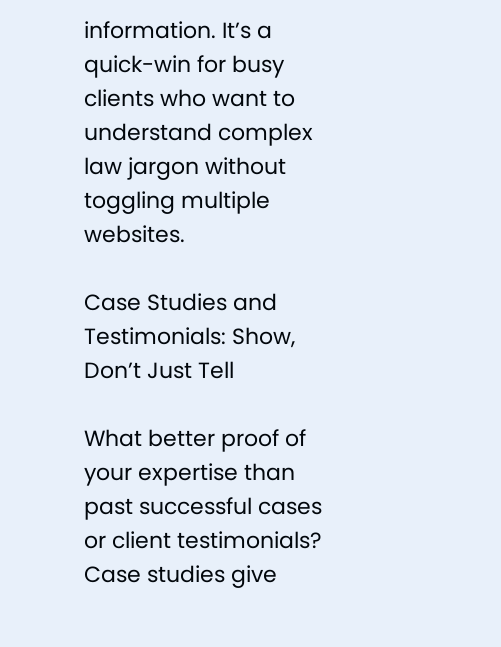information. It’s a quick-win for busy clients who want to understand complex law jargon without toggling multiple websites.

Case Studies and Testimonials: Show, Don’t Just Tell

What better proof of your expertise than past successful cases or client testimonials? Case studies give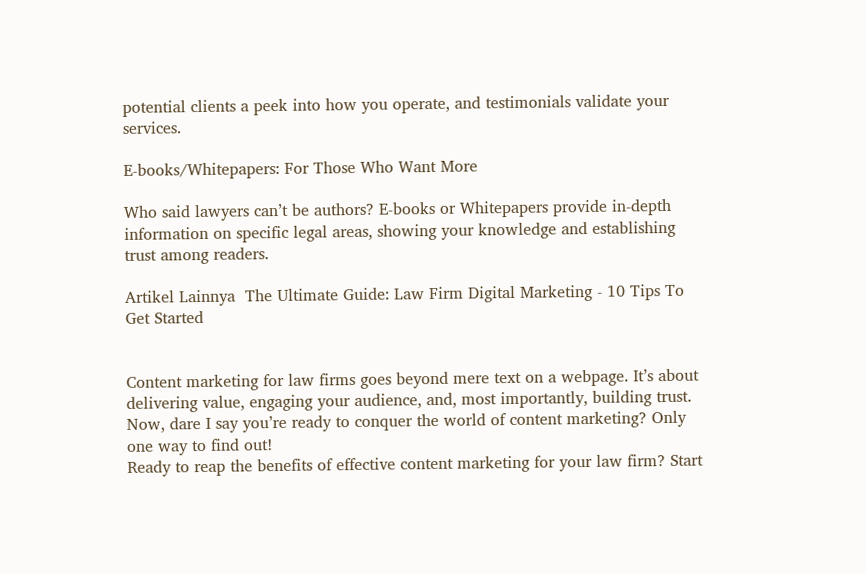potential clients a peek into how you operate, and testimonials validate your services.

E-books/Whitepapers: For Those Who Want More

Who said lawyers can’t be authors? E-books or Whitepapers provide in-depth information on specific legal areas, showing your knowledge and establishing trust among readers.

Artikel Lainnya  The Ultimate Guide: Law Firm Digital Marketing - 10 Tips To Get Started


Content marketing for law firms goes beyond mere text on a webpage. It’s about delivering value, engaging your audience, and, most importantly, building trust. Now, dare I say you’re ready to conquer the world of content marketing? Only one way to find out!
Ready to reap the benefits of effective content marketing for your law firm? Start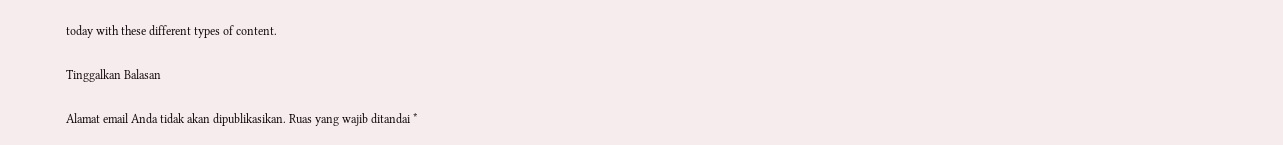today with these different types of content.

Tinggalkan Balasan

Alamat email Anda tidak akan dipublikasikan. Ruas yang wajib ditandai *